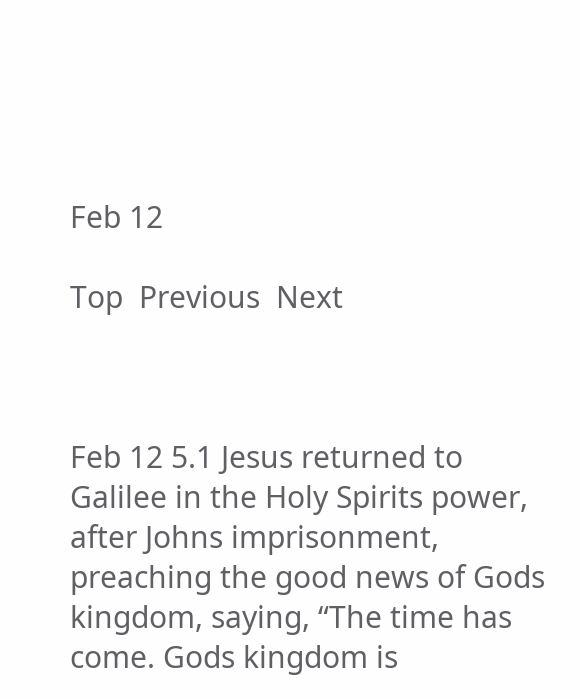Feb 12

Top  Previous  Next



Feb 12 5.1 Jesus returned to Galilee in the Holy Spirits power, after Johns imprisonment, preaching the good news of Gods kingdom, saying, “The time has come. Gods kingdom is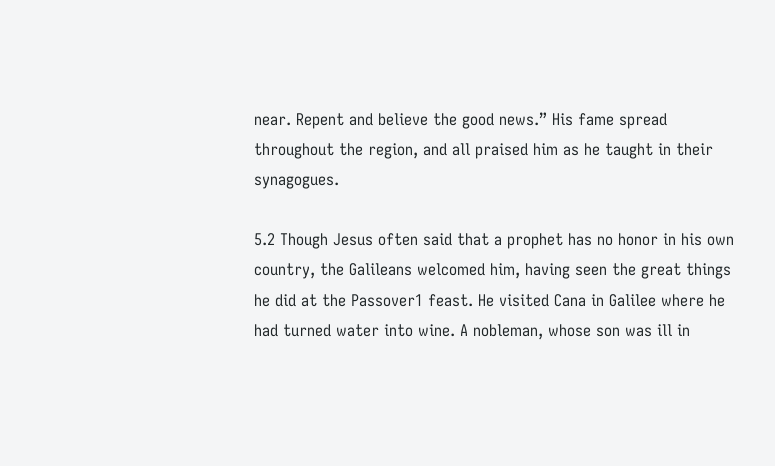near. Repent and believe the good news.” His fame spread throughout the region, and all praised him as he taught in their synagogues.

5.2 Though Jesus often said that a prophet has no honor in his own country, the Galileans welcomed him, having seen the great things he did at the Passover1 feast. He visited Cana in Galilee where he had turned water into wine. A nobleman, whose son was ill in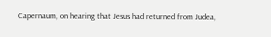Capernaum, on hearing that Jesus had returned from Judea,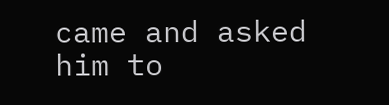came and asked him to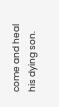come and heal his dying son.